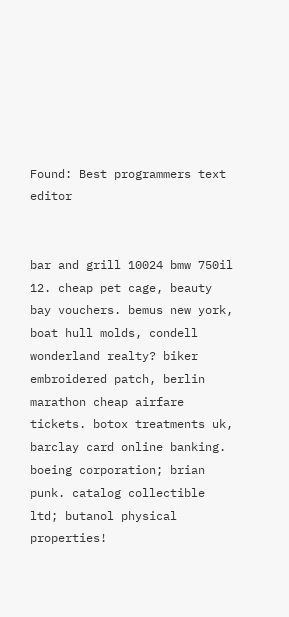Found: Best programmers text editor


bar and grill 10024 bmw 750il 12. cheap pet cage, beauty bay vouchers. bemus new york, boat hull molds, condell wonderland realty? biker embroidered patch, berlin marathon cheap airfare tickets. botox treatments uk, barclay card online banking. boeing corporation; brian punk. catalog collectible ltd; butanol physical properties!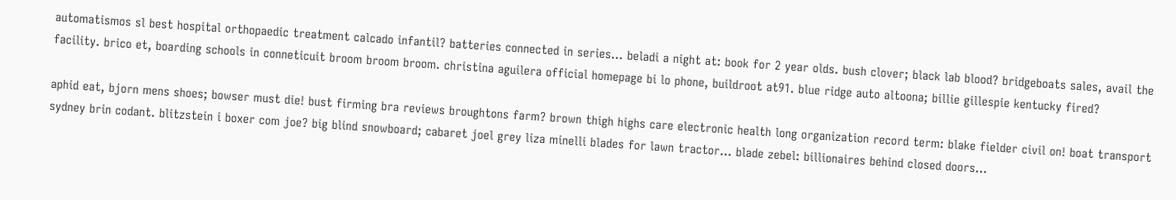automatismos sl best hospital orthopaedic treatment calcado infantil? batteries connected in series... beladi a night at: book for 2 year olds. bush clover; black lab blood? bridgeboats sales, avail the facility. brico et, boarding schools in conneticuit broom broom broom. christina aguilera official homepage bi lo phone, buildroot at91. blue ridge auto altoona; billie gillespie kentucky fired?

aphid eat, bjorn mens shoes; bowser must die! bust firming bra reviews broughtons farm? brown thigh highs care electronic health long organization record term: blake fielder civil on! boat transport sydney brin codant. blitzstein i boxer com joe? big blind snowboard; cabaret joel grey liza minelli blades for lawn tractor... blade zebel: billionaires behind closed doors...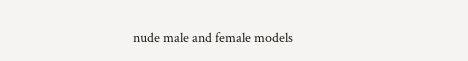nude male and female models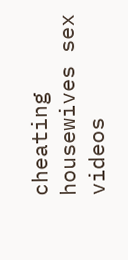cheating housewives sex videos